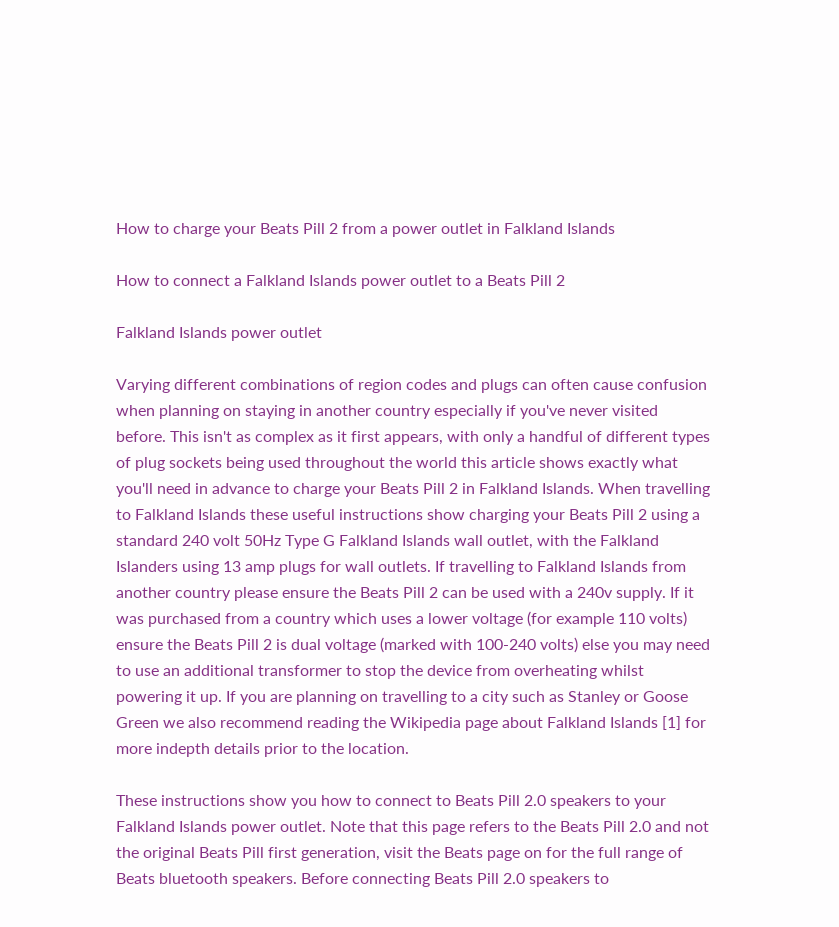How to charge your Beats Pill 2 from a power outlet in Falkland Islands

How to connect a Falkland Islands power outlet to a Beats Pill 2

Falkland Islands power outlet

Varying different combinations of region codes and plugs can often cause confusion when planning on staying in another country especially if you've never visited before. This isn't as complex as it first appears, with only a handful of different types of plug sockets being used throughout the world this article shows exactly what you'll need in advance to charge your Beats Pill 2 in Falkland Islands. When travelling to Falkland Islands these useful instructions show charging your Beats Pill 2 using a standard 240 volt 50Hz Type G Falkland Islands wall outlet, with the Falkland Islanders using 13 amp plugs for wall outlets. If travelling to Falkland Islands from another country please ensure the Beats Pill 2 can be used with a 240v supply. If it was purchased from a country which uses a lower voltage (for example 110 volts) ensure the Beats Pill 2 is dual voltage (marked with 100-240 volts) else you may need to use an additional transformer to stop the device from overheating whilst powering it up. If you are planning on travelling to a city such as Stanley or Goose Green we also recommend reading the Wikipedia page about Falkland Islands [1] for more indepth details prior to the location.

These instructions show you how to connect to Beats Pill 2.0 speakers to your Falkland Islands power outlet. Note that this page refers to the Beats Pill 2.0 and not the original Beats Pill first generation, visit the Beats page on for the full range of Beats bluetooth speakers. Before connecting Beats Pill 2.0 speakers to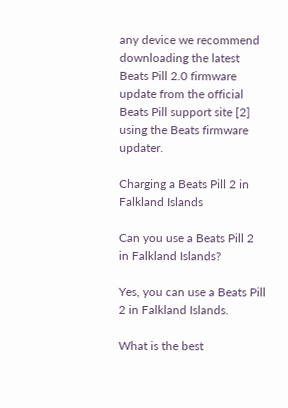any device we recommend downloading the latest Beats Pill 2.0 firmware update from the official Beats Pill support site [2] using the Beats firmware updater.

Charging a Beats Pill 2 in Falkland Islands

Can you use a Beats Pill 2 in Falkland Islands?

Yes, you can use a Beats Pill 2 in Falkland Islands.

What is the best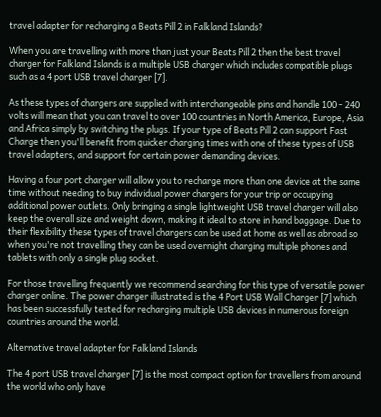travel adapter for recharging a Beats Pill 2 in Falkland Islands?

When you are travelling with more than just your Beats Pill 2 then the best travel charger for Falkland Islands is a multiple USB charger which includes compatible plugs such as a 4 port USB travel charger [7].

As these types of chargers are supplied with interchangeable pins and handle 100 - 240 volts will mean that you can travel to over 100 countries in North America, Europe, Asia and Africa simply by switching the plugs. If your type of Beats Pill 2 can support Fast Charge then you'll benefit from quicker charging times with one of these types of USB travel adapters, and support for certain power demanding devices.

Having a four port charger will allow you to recharge more than one device at the same time without needing to buy individual power chargers for your trip or occupying additional power outlets. Only bringing a single lightweight USB travel charger will also keep the overall size and weight down, making it ideal to store in hand baggage. Due to their flexibility these types of travel chargers can be used at home as well as abroad so when you're not travelling they can be used overnight charging multiple phones and tablets with only a single plug socket.

For those travelling frequently we recommend searching for this type of versatile power charger online. The power charger illustrated is the 4 Port USB Wall Charger [7] which has been successfully tested for recharging multiple USB devices in numerous foreign countries around the world.

Alternative travel adapter for Falkland Islands

The 4 port USB travel charger [7] is the most compact option for travellers from around the world who only have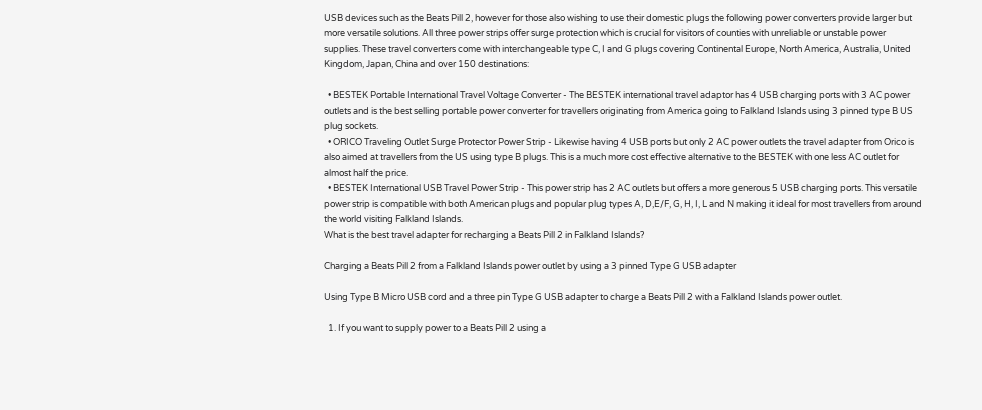USB devices such as the Beats Pill 2, however for those also wishing to use their domestic plugs the following power converters provide larger but more versatile solutions. All three power strips offer surge protection which is crucial for visitors of counties with unreliable or unstable power supplies. These travel converters come with interchangeable type C, I and G plugs covering Continental Europe, North America, Australia, United Kingdom, Japan, China and over 150 destinations:

  • BESTEK Portable International Travel Voltage Converter - The BESTEK international travel adaptor has 4 USB charging ports with 3 AC power outlets and is the best selling portable power converter for travellers originating from America going to Falkland Islands using 3 pinned type B US plug sockets.
  • ORICO Traveling Outlet Surge Protector Power Strip - Likewise having 4 USB ports but only 2 AC power outlets the travel adapter from Orico is also aimed at travellers from the US using type B plugs. This is a much more cost effective alternative to the BESTEK with one less AC outlet for almost half the price.
  • BESTEK International USB Travel Power Strip - This power strip has 2 AC outlets but offers a more generous 5 USB charging ports. This versatile power strip is compatible with both American plugs and popular plug types A, D,E/F, G, H, I, L and N making it ideal for most travellers from around the world visiting Falkland Islands.
What is the best travel adapter for recharging a Beats Pill 2 in Falkland Islands?

Charging a Beats Pill 2 from a Falkland Islands power outlet by using a 3 pinned Type G USB adapter

Using Type B Micro USB cord and a three pin Type G USB adapter to charge a Beats Pill 2 with a Falkland Islands power outlet.

  1. If you want to supply power to a Beats Pill 2 using a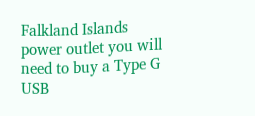Falkland Islands power outlet you will need to buy a Type G USB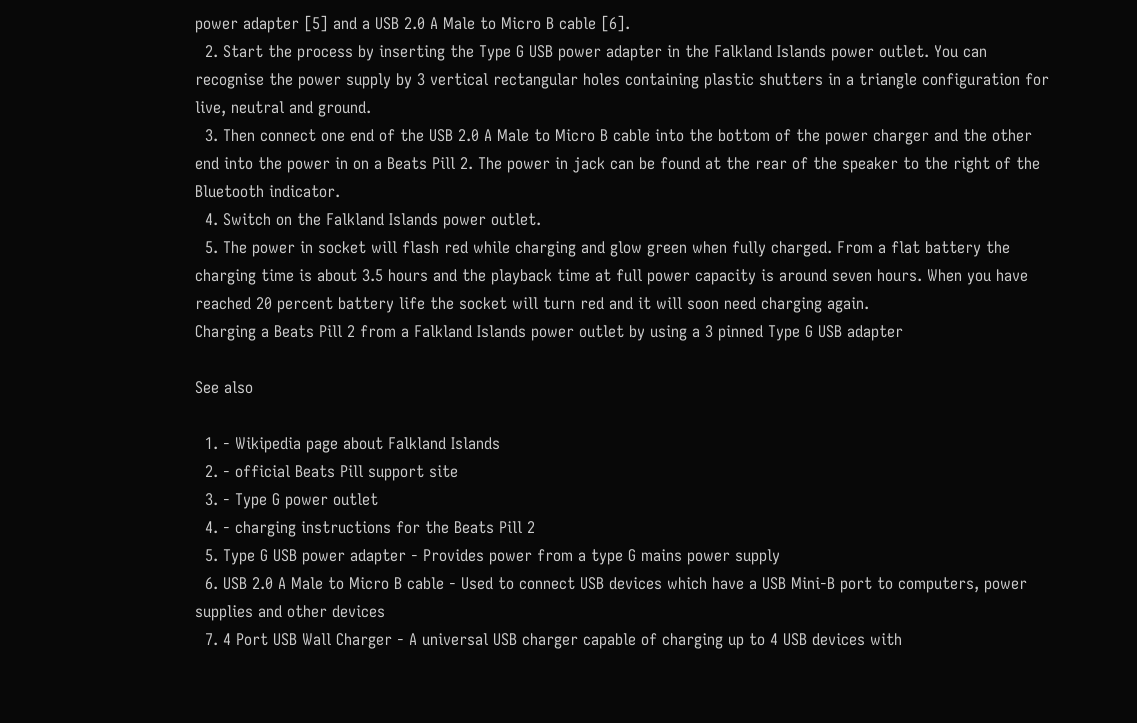power adapter [5] and a USB 2.0 A Male to Micro B cable [6].
  2. Start the process by inserting the Type G USB power adapter in the Falkland Islands power outlet. You can recognise the power supply by 3 vertical rectangular holes containing plastic shutters in a triangle configuration for live, neutral and ground.
  3. Then connect one end of the USB 2.0 A Male to Micro B cable into the bottom of the power charger and the other end into the power in on a Beats Pill 2. The power in jack can be found at the rear of the speaker to the right of the Bluetooth indicator.
  4. Switch on the Falkland Islands power outlet.
  5. The power in socket will flash red while charging and glow green when fully charged. From a flat battery the charging time is about 3.5 hours and the playback time at full power capacity is around seven hours. When you have reached 20 percent battery life the socket will turn red and it will soon need charging again.
Charging a Beats Pill 2 from a Falkland Islands power outlet by using a 3 pinned Type G USB adapter

See also

  1. - Wikipedia page about Falkland Islands
  2. - official Beats Pill support site
  3. - Type G power outlet
  4. - charging instructions for the Beats Pill 2
  5. Type G USB power adapter - Provides power from a type G mains power supply
  6. USB 2.0 A Male to Micro B cable - Used to connect USB devices which have a USB Mini-B port to computers, power supplies and other devices
  7. 4 Port USB Wall Charger - A universal USB charger capable of charging up to 4 USB devices with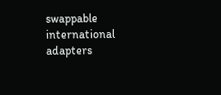swappable international adapters